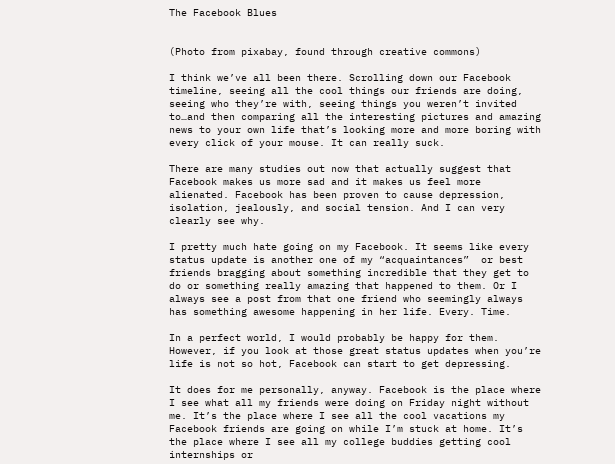The Facebook Blues


(Photo from pixabay, found through creative commons)

I think we’ve all been there. Scrolling down our Facebook timeline, seeing all the cool things our friends are doing, seeing who they’re with, seeing things you weren’t invited to…and then comparing all the interesting pictures and amazing news to your own life that’s looking more and more boring with every click of your mouse. It can really suck.

There are many studies out now that actually suggest that Facebook makes us more sad and it makes us feel more alienated. Facebook has been proven to cause depression, isolation, jealously, and social tension. And I can very clearly see why.

I pretty much hate going on my Facebook. It seems like every status update is another one of my “acquaintances”  or best friends bragging about something incredible that they get to do or something really amazing that happened to them. Or I always see a post from that one friend who seemingly always has something awesome happening in her life. Every. Time.

In a perfect world, I would probably be happy for them. However, if you look at those great status updates when you’re life is not so hot, Facebook can start to get depressing.

It does for me personally, anyway. Facebook is the place where I see what all my friends were doing on Friday night without me. It’s the place where I see all the cool vacations my Facebook friends are going on while I’m stuck at home. It’s the place where I see all my college buddies getting cool internships or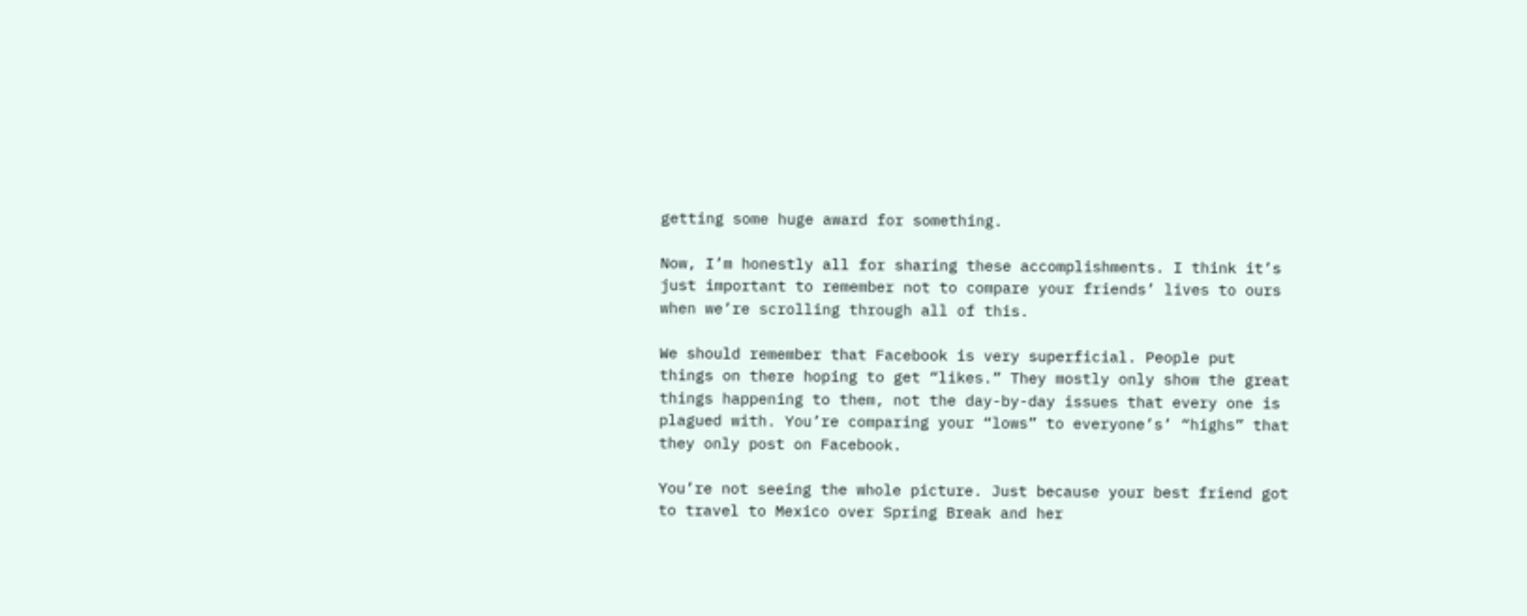getting some huge award for something.

Now, I’m honestly all for sharing these accomplishments. I think it’s just important to remember not to compare your friends’ lives to ours when we’re scrolling through all of this.

We should remember that Facebook is very superficial. People put things on there hoping to get “likes.” They mostly only show the great things happening to them, not the day-by-day issues that every one is plagued with. You’re comparing your “lows” to everyone’s’ “highs” that they only post on Facebook.

You’re not seeing the whole picture. Just because your best friend got to travel to Mexico over Spring Break and her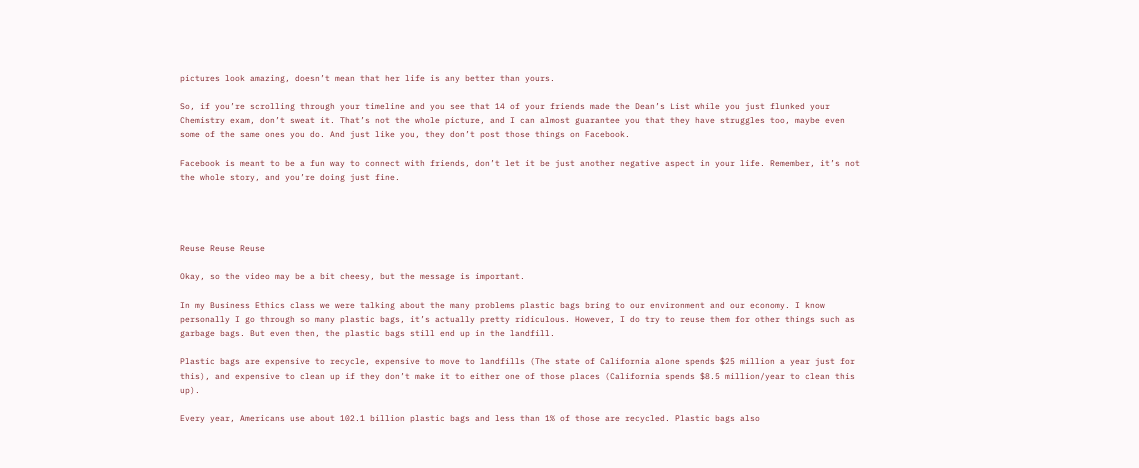pictures look amazing, doesn’t mean that her life is any better than yours.

So, if you’re scrolling through your timeline and you see that 14 of your friends made the Dean’s List while you just flunked your Chemistry exam, don’t sweat it. That’s not the whole picture, and I can almost guarantee you that they have struggles too, maybe even some of the same ones you do. And just like you, they don’t post those things on Facebook.

Facebook is meant to be a fun way to connect with friends, don’t let it be just another negative aspect in your life. Remember, it’s not the whole story, and you’re doing just fine.




Reuse Reuse Reuse

Okay, so the video may be a bit cheesy, but the message is important.

In my Business Ethics class we were talking about the many problems plastic bags bring to our environment and our economy. I know personally I go through so many plastic bags, it’s actually pretty ridiculous. However, I do try to reuse them for other things such as garbage bags. But even then, the plastic bags still end up in the landfill.

Plastic bags are expensive to recycle, expensive to move to landfills (The state of California alone spends $25 million a year just for this), and expensive to clean up if they don’t make it to either one of those places (California spends $8.5 million/year to clean this up).

Every year, Americans use about 102.1 billion plastic bags and less than 1% of those are recycled. Plastic bags also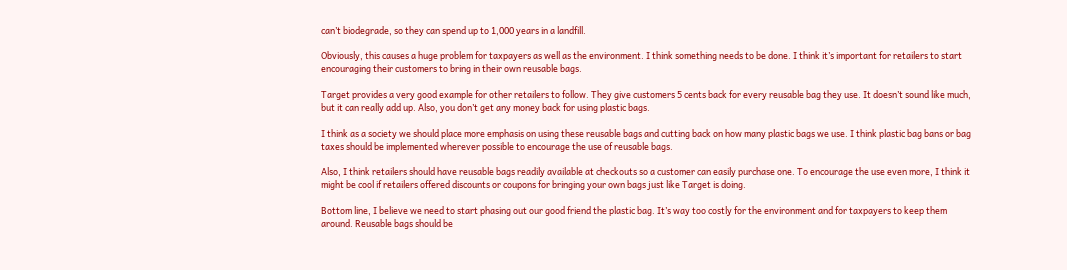can’t biodegrade, so they can spend up to 1,000 years in a landfill.

Obviously, this causes a huge problem for taxpayers as well as the environment. I think something needs to be done. I think it’s important for retailers to start encouraging their customers to bring in their own reusable bags.

Target provides a very good example for other retailers to follow. They give customers 5 cents back for every reusable bag they use. It doesn’t sound like much, but it can really add up. Also, you don’t get any money back for using plastic bags.

I think as a society we should place more emphasis on using these reusable bags and cutting back on how many plastic bags we use. I think plastic bag bans or bag taxes should be implemented wherever possible to encourage the use of reusable bags.

Also, I think retailers should have reusable bags readily available at checkouts so a customer can easily purchase one. To encourage the use even more, I think it might be cool if retailers offered discounts or coupons for bringing your own bags just like Target is doing.

Bottom line, I believe we need to start phasing out our good friend the plastic bag. It’s way too costly for the environment and for taxpayers to keep them around. Reusable bags should be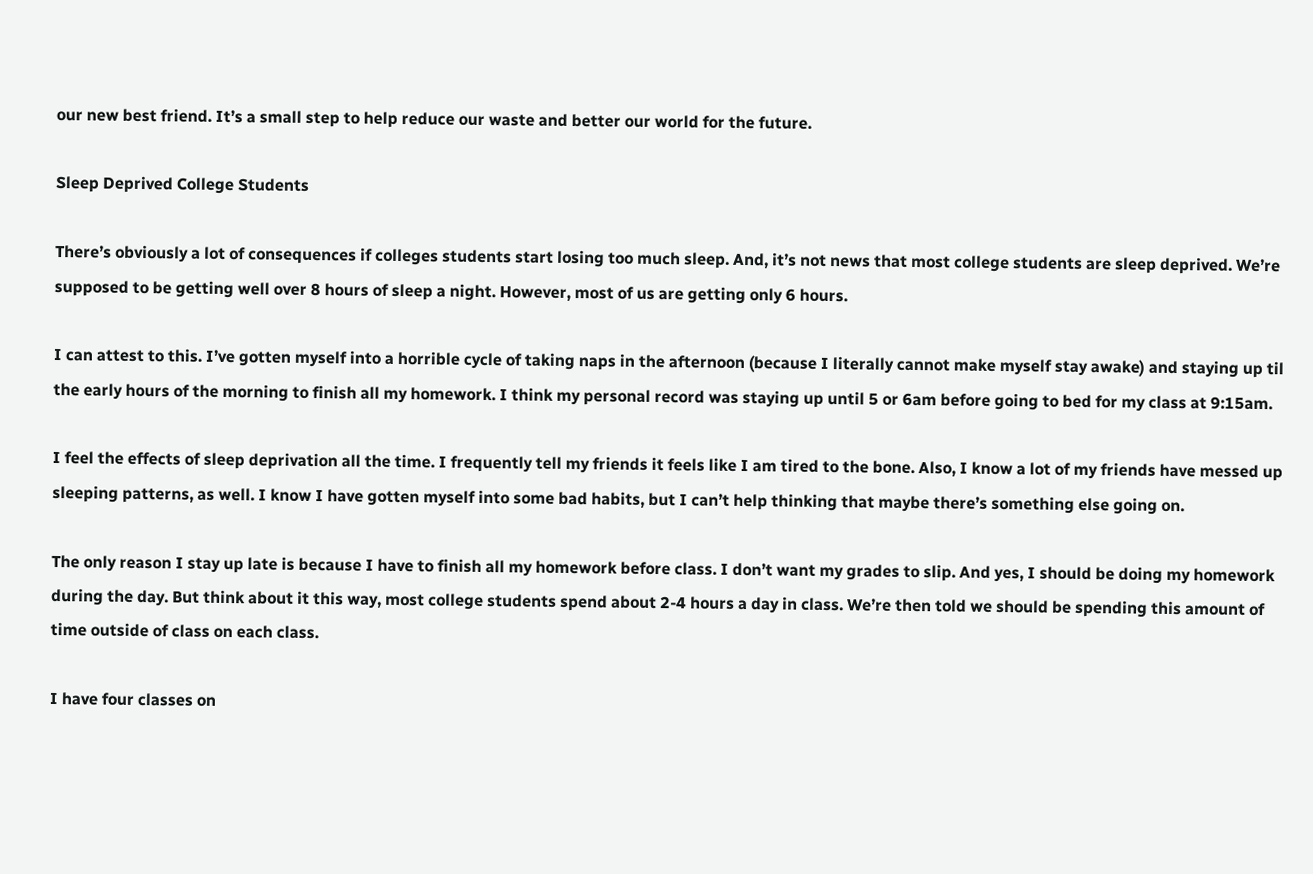our new best friend. It’s a small step to help reduce our waste and better our world for the future.

Sleep Deprived College Students

There’s obviously a lot of consequences if colleges students start losing too much sleep. And, it’s not news that most college students are sleep deprived. We’re supposed to be getting well over 8 hours of sleep a night. However, most of us are getting only 6 hours.

I can attest to this. I’ve gotten myself into a horrible cycle of taking naps in the afternoon (because I literally cannot make myself stay awake) and staying up til the early hours of the morning to finish all my homework. I think my personal record was staying up until 5 or 6am before going to bed for my class at 9:15am.

I feel the effects of sleep deprivation all the time. I frequently tell my friends it feels like I am tired to the bone. Also, I know a lot of my friends have messed up sleeping patterns, as well. I know I have gotten myself into some bad habits, but I can’t help thinking that maybe there’s something else going on.

The only reason I stay up late is because I have to finish all my homework before class. I don’t want my grades to slip. And yes, I should be doing my homework during the day. But think about it this way, most college students spend about 2-4 hours a day in class. We’re then told we should be spending this amount of time outside of class on each class.

I have four classes on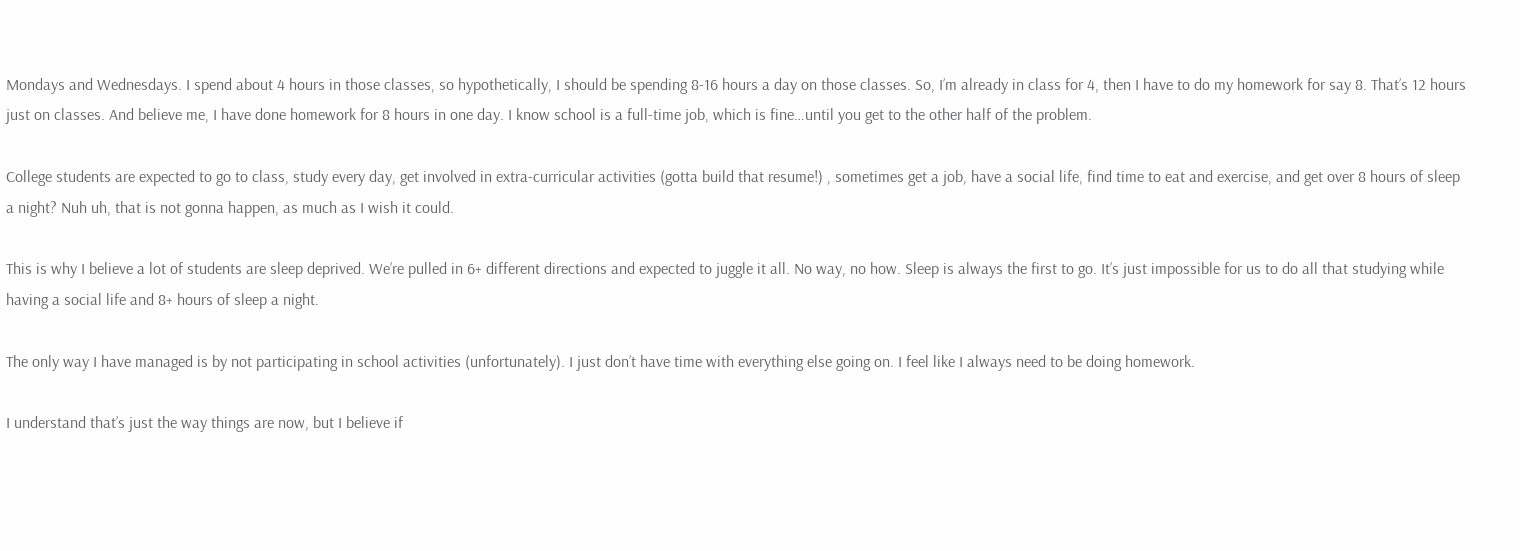Mondays and Wednesdays. I spend about 4 hours in those classes, so hypothetically, I should be spending 8-16 hours a day on those classes. So, I’m already in class for 4, then I have to do my homework for say 8. That’s 12 hours just on classes. And believe me, I have done homework for 8 hours in one day. I know school is a full-time job, which is fine…until you get to the other half of the problem.

College students are expected to go to class, study every day, get involved in extra-curricular activities (gotta build that resume!) , sometimes get a job, have a social life, find time to eat and exercise, and get over 8 hours of sleep a night? Nuh uh, that is not gonna happen, as much as I wish it could.

This is why I believe a lot of students are sleep deprived. We’re pulled in 6+ different directions and expected to juggle it all. No way, no how. Sleep is always the first to go. It’s just impossible for us to do all that studying while having a social life and 8+ hours of sleep a night.

The only way I have managed is by not participating in school activities (unfortunately). I just don’t have time with everything else going on. I feel like I always need to be doing homework.

I understand that’s just the way things are now, but I believe if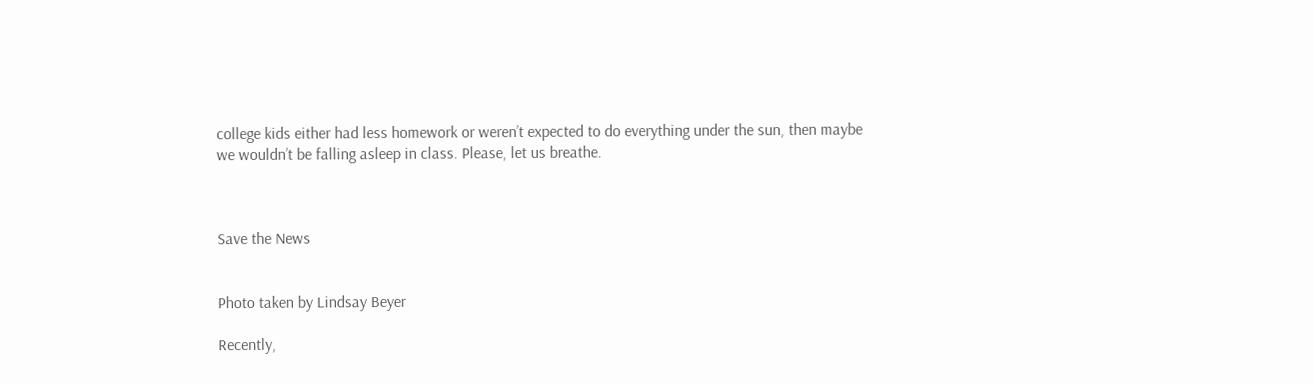college kids either had less homework or weren’t expected to do everything under the sun, then maybe we wouldn’t be falling asleep in class. Please, let us breathe.



Save the News


Photo taken by Lindsay Beyer

Recently,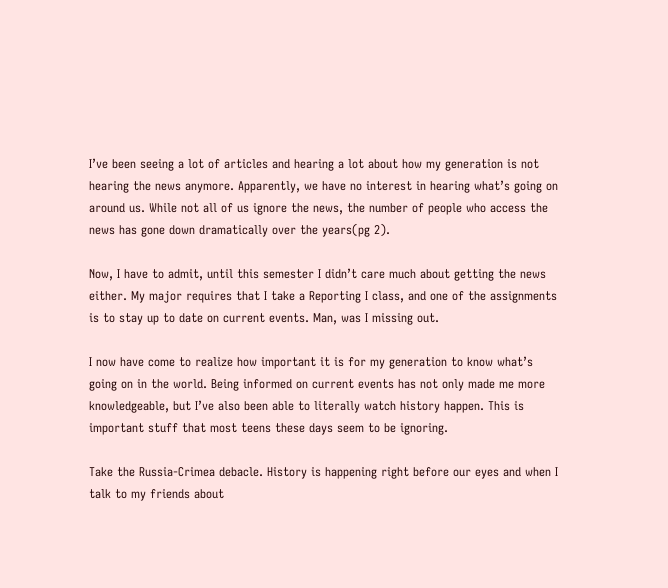I’ve been seeing a lot of articles and hearing a lot about how my generation is not hearing the news anymore. Apparently, we have no interest in hearing what’s going on around us. While not all of us ignore the news, the number of people who access the news has gone down dramatically over the years(pg 2).

Now, I have to admit, until this semester I didn’t care much about getting the news either. My major requires that I take a Reporting I class, and one of the assignments is to stay up to date on current events. Man, was I missing out.

I now have come to realize how important it is for my generation to know what’s going on in the world. Being informed on current events has not only made me more knowledgeable, but I’ve also been able to literally watch history happen. This is important stuff that most teens these days seem to be ignoring.

Take the Russia-Crimea debacle. History is happening right before our eyes and when I talk to my friends about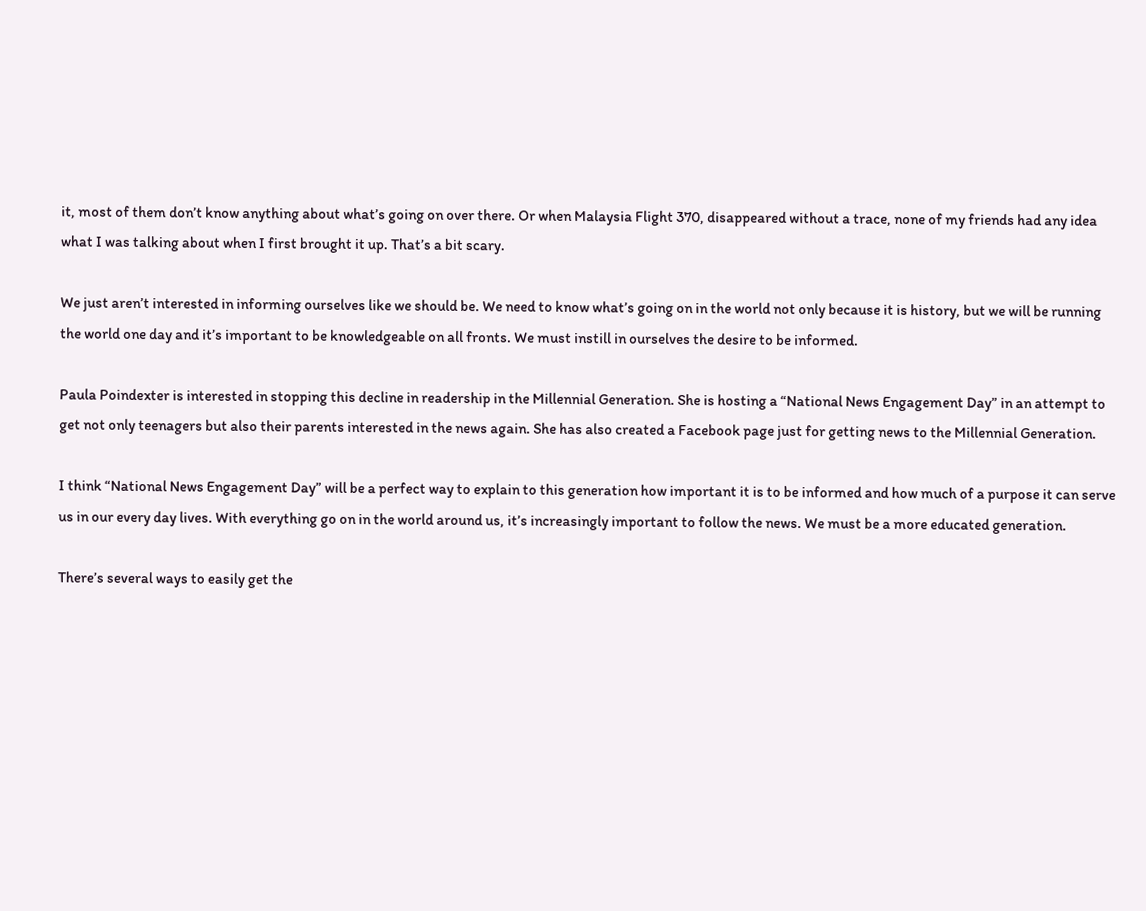it, most of them don’t know anything about what’s going on over there. Or when Malaysia Flight 370, disappeared without a trace, none of my friends had any idea what I was talking about when I first brought it up. That’s a bit scary.

We just aren’t interested in informing ourselves like we should be. We need to know what’s going on in the world not only because it is history, but we will be running the world one day and it’s important to be knowledgeable on all fronts. We must instill in ourselves the desire to be informed.

Paula Poindexter is interested in stopping this decline in readership in the Millennial Generation. She is hosting a “National News Engagement Day” in an attempt to get not only teenagers but also their parents interested in the news again. She has also created a Facebook page just for getting news to the Millennial Generation.

I think “National News Engagement Day” will be a perfect way to explain to this generation how important it is to be informed and how much of a purpose it can serve us in our every day lives. With everything go on in the world around us, it’s increasingly important to follow the news. We must be a more educated generation.

There’s several ways to easily get the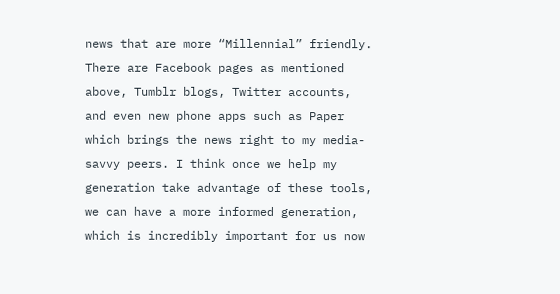news that are more “Millennial” friendly. There are Facebook pages as mentioned above, Tumblr blogs, Twitter accounts, and even new phone apps such as Paper which brings the news right to my media-savvy peers. I think once we help my generation take advantage of these tools, we can have a more informed generation, which is incredibly important for us now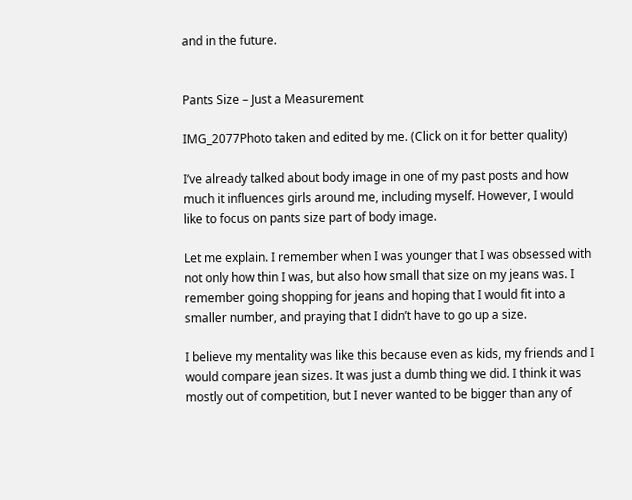and in the future.


Pants Size – Just a Measurement

IMG_2077Photo taken and edited by me. (Click on it for better quality)

I’ve already talked about body image in one of my past posts and how much it influences girls around me, including myself. However, I would like to focus on pants size part of body image.

Let me explain. I remember when I was younger that I was obsessed with not only how thin I was, but also how small that size on my jeans was. I remember going shopping for jeans and hoping that I would fit into a smaller number, and praying that I didn’t have to go up a size.

I believe my mentality was like this because even as kids, my friends and I would compare jean sizes. It was just a dumb thing we did. I think it was mostly out of competition, but I never wanted to be bigger than any of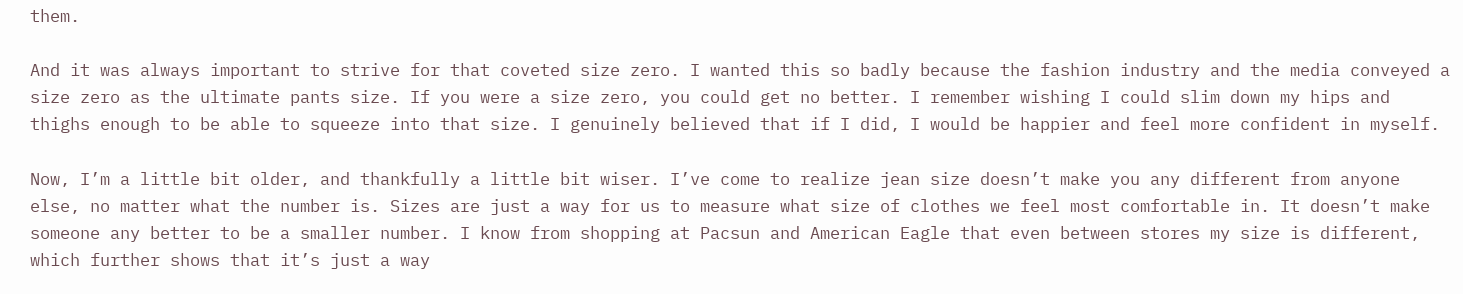them.

And it was always important to strive for that coveted size zero. I wanted this so badly because the fashion industry and the media conveyed a size zero as the ultimate pants size. If you were a size zero, you could get no better. I remember wishing I could slim down my hips and thighs enough to be able to squeeze into that size. I genuinely believed that if I did, I would be happier and feel more confident in myself.

Now, I’m a little bit older, and thankfully a little bit wiser. I’ve come to realize jean size doesn’t make you any different from anyone else, no matter what the number is. Sizes are just a way for us to measure what size of clothes we feel most comfortable in. It doesn’t make someone any better to be a smaller number. I know from shopping at Pacsun and American Eagle that even between stores my size is different, which further shows that it’s just a way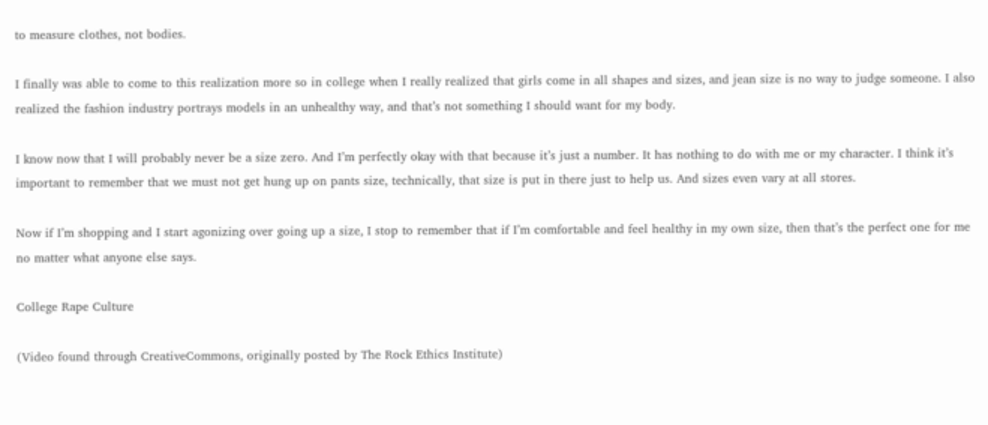to measure clothes, not bodies.

I finally was able to come to this realization more so in college when I really realized that girls come in all shapes and sizes, and jean size is no way to judge someone. I also realized the fashion industry portrays models in an unhealthy way, and that’s not something I should want for my body.

I know now that I will probably never be a size zero. And I’m perfectly okay with that because it’s just a number. It has nothing to do with me or my character. I think it’s important to remember that we must not get hung up on pants size, technically, that size is put in there just to help us. And sizes even vary at all stores.

Now if I’m shopping and I start agonizing over going up a size, I stop to remember that if I’m comfortable and feel healthy in my own size, then that’s the perfect one for me no matter what anyone else says.

College Rape Culture

(Video found through CreativeCommons, originally posted by The Rock Ethics Institute)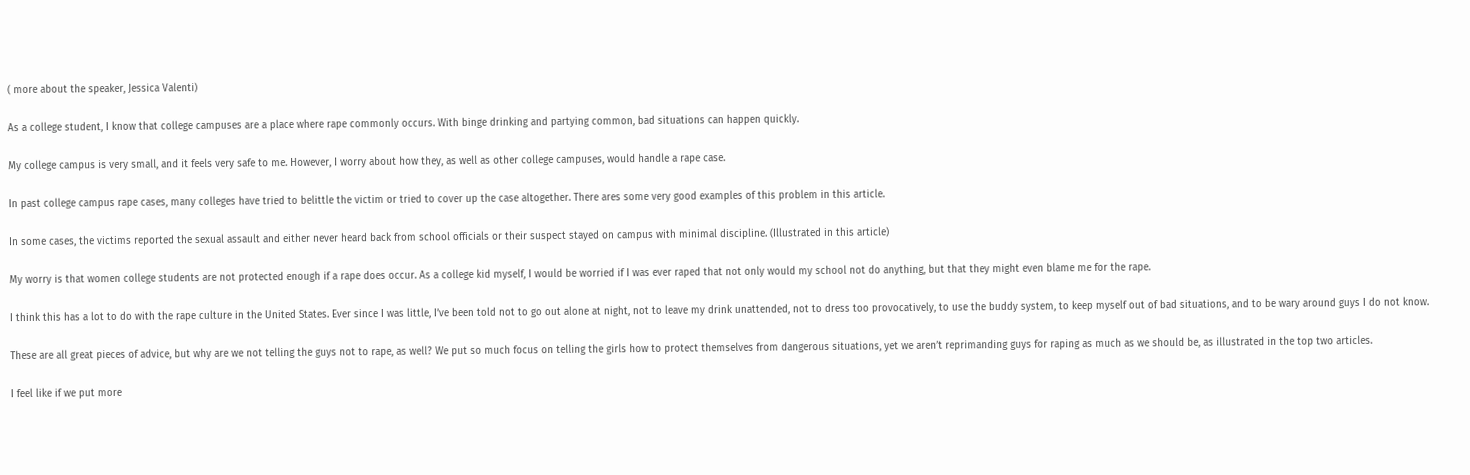( more about the speaker, Jessica Valenti)

As a college student, I know that college campuses are a place where rape commonly occurs. With binge drinking and partying common, bad situations can happen quickly.

My college campus is very small, and it feels very safe to me. However, I worry about how they, as well as other college campuses, would handle a rape case.

In past college campus rape cases, many colleges have tried to belittle the victim or tried to cover up the case altogether. There ares some very good examples of this problem in this article.

In some cases, the victims reported the sexual assault and either never heard back from school officials or their suspect stayed on campus with minimal discipline. (Illustrated in this article)

My worry is that women college students are not protected enough if a rape does occur. As a college kid myself, I would be worried if I was ever raped that not only would my school not do anything, but that they might even blame me for the rape.

I think this has a lot to do with the rape culture in the United States. Ever since I was little, I’ve been told not to go out alone at night, not to leave my drink unattended, not to dress too provocatively, to use the buddy system, to keep myself out of bad situations, and to be wary around guys I do not know.

These are all great pieces of advice, but why are we not telling the guys not to rape, as well? We put so much focus on telling the girls how to protect themselves from dangerous situations, yet we aren’t reprimanding guys for raping as much as we should be, as illustrated in the top two articles.

I feel like if we put more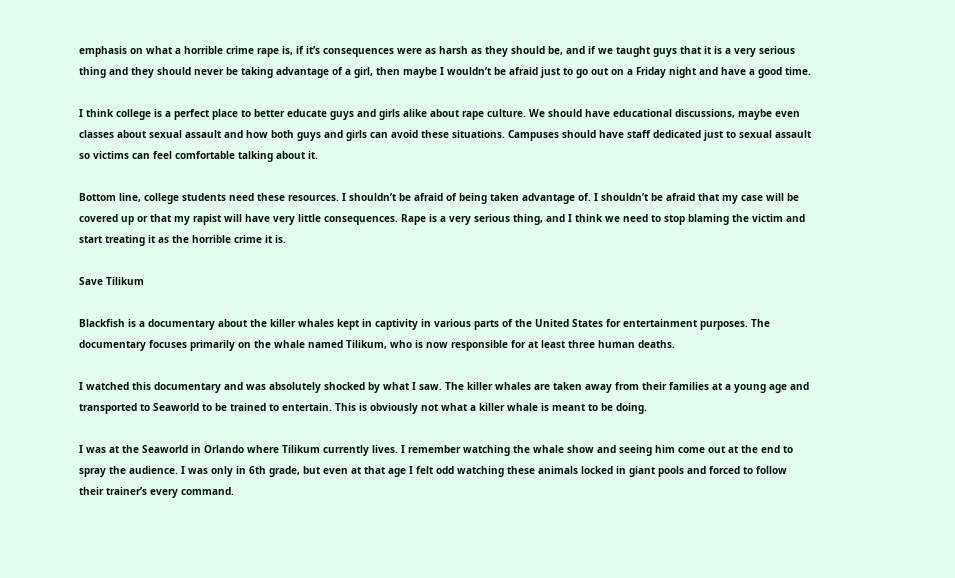emphasis on what a horrible crime rape is, if it’s consequences were as harsh as they should be, and if we taught guys that it is a very serious thing and they should never be taking advantage of a girl, then maybe I wouldn’t be afraid just to go out on a Friday night and have a good time.

I think college is a perfect place to better educate guys and girls alike about rape culture. We should have educational discussions, maybe even classes about sexual assault and how both guys and girls can avoid these situations. Campuses should have staff dedicated just to sexual assault so victims can feel comfortable talking about it.

Bottom line, college students need these resources. I shouldn’t be afraid of being taken advantage of. I shouldn’t be afraid that my case will be covered up or that my rapist will have very little consequences. Rape is a very serious thing, and I think we need to stop blaming the victim and start treating it as the horrible crime it is.

Save Tilikum

Blackfish is a documentary about the killer whales kept in captivity in various parts of the United States for entertainment purposes. The documentary focuses primarily on the whale named Tilikum, who is now responsible for at least three human deaths.

I watched this documentary and was absolutely shocked by what I saw. The killer whales are taken away from their families at a young age and transported to Seaworld to be trained to entertain. This is obviously not what a killer whale is meant to be doing.

I was at the Seaworld in Orlando where Tilikum currently lives. I remember watching the whale show and seeing him come out at the end to spray the audience. I was only in 6th grade, but even at that age I felt odd watching these animals locked in giant pools and forced to follow their trainer’s every command.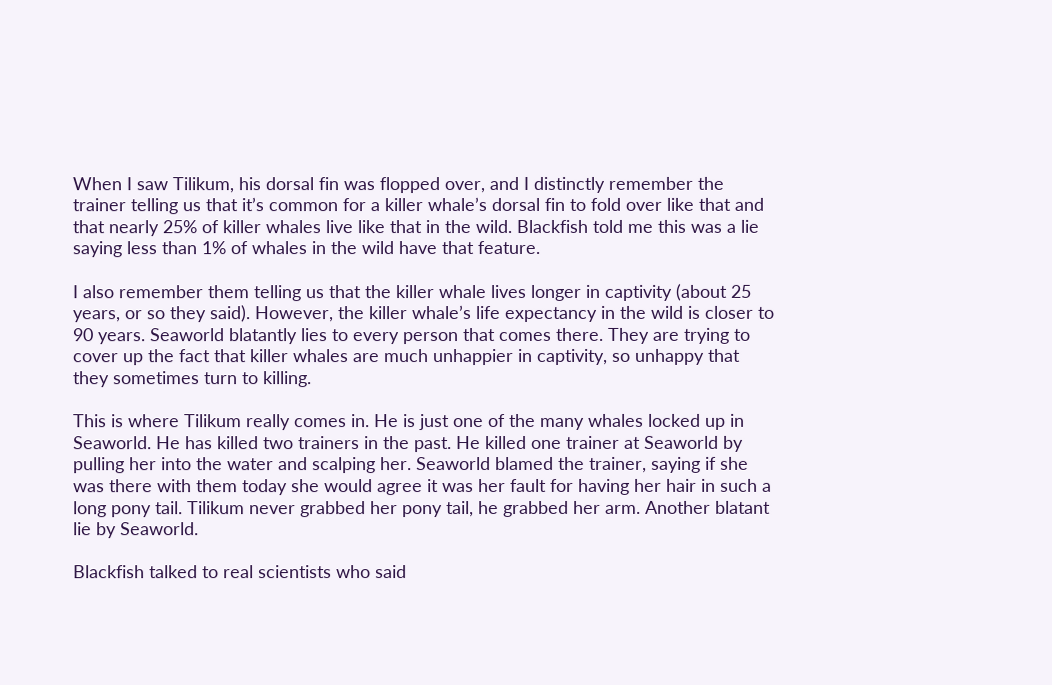When I saw Tilikum, his dorsal fin was flopped over, and I distinctly remember the trainer telling us that it’s common for a killer whale’s dorsal fin to fold over like that and that nearly 25% of killer whales live like that in the wild. Blackfish told me this was a lie saying less than 1% of whales in the wild have that feature.

I also remember them telling us that the killer whale lives longer in captivity (about 25 years, or so they said). However, the killer whale’s life expectancy in the wild is closer to 90 years. Seaworld blatantly lies to every person that comes there. They are trying to cover up the fact that killer whales are much unhappier in captivity, so unhappy that they sometimes turn to killing.

This is where Tilikum really comes in. He is just one of the many whales locked up in Seaworld. He has killed two trainers in the past. He killed one trainer at Seaworld by pulling her into the water and scalping her. Seaworld blamed the trainer, saying if she was there with them today she would agree it was her fault for having her hair in such a long pony tail. Tilikum never grabbed her pony tail, he grabbed her arm. Another blatant lie by Seaworld.

Blackfish talked to real scientists who said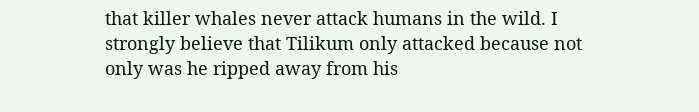that killer whales never attack humans in the wild. I strongly believe that Tilikum only attacked because not only was he ripped away from his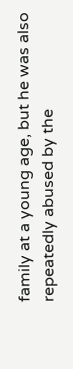family at a young age, but he was also repeatedly abused by the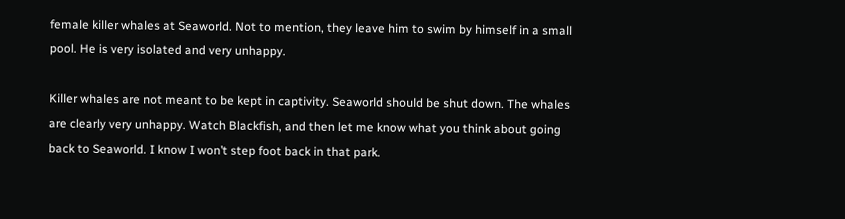female killer whales at Seaworld. Not to mention, they leave him to swim by himself in a small pool. He is very isolated and very unhappy.

Killer whales are not meant to be kept in captivity. Seaworld should be shut down. The whales are clearly very unhappy. Watch Blackfish, and then let me know what you think about going back to Seaworld. I know I won’t step foot back in that park.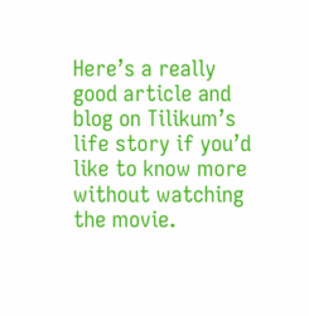Here’s a really good article and blog on Tilikum’s life story if you’d like to know more without watching the movie.